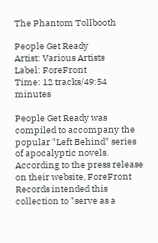The Phantom Tollbooth

People Get Ready
Artist: Various Artists
Label: ForeFront
Time: 12 tracks/49:54 minutes

People Get Ready was compiled to accompany the popular "Left Behind" series of apocalyptic novels. According to the press release on their website, ForeFront Records intended this collection to "serve as a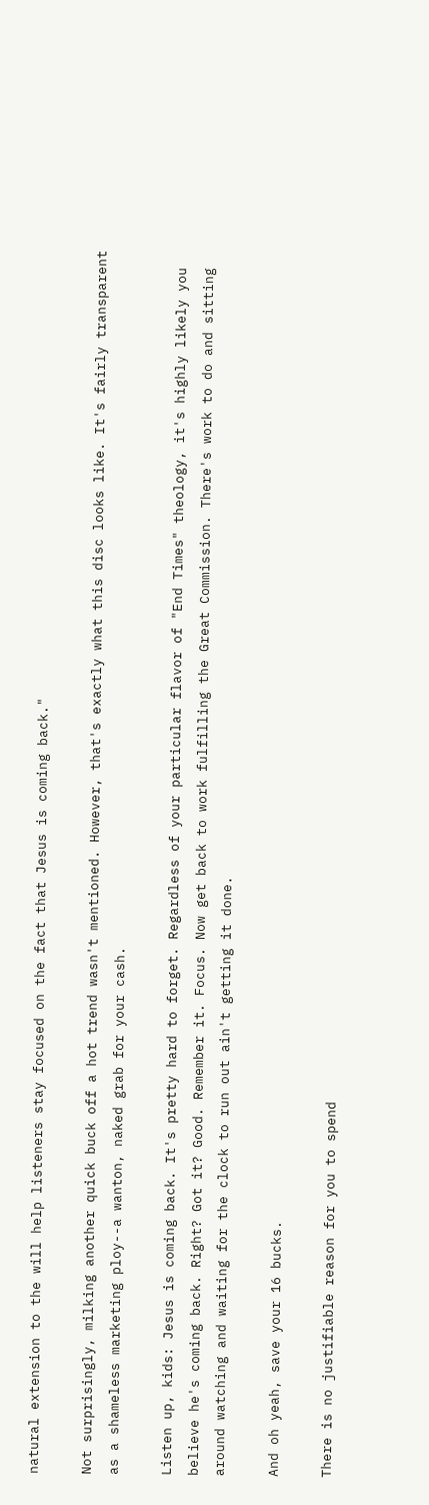natural extension to the will help listeners stay focused on the fact that Jesus is coming back."

Not surprisingly, milking another quick buck off a hot trend wasn't mentioned. However, that's exactly what this disc looks like. It's fairly transparent as a shameless marketing ploy--a wanton, naked grab for your cash.

Listen up, kids: Jesus is coming back. It's pretty hard to forget. Regardless of your particular flavor of "End Times" theology, it's highly likely you believe he's coming back. Right? Got it? Good. Remember it. Focus. Now get back to work fulfilling the Great Commission. There's work to do and sitting around watching and waiting for the clock to run out ain't getting it done.

And oh yeah, save your 16 bucks.

There is no justifiable reason for you to spend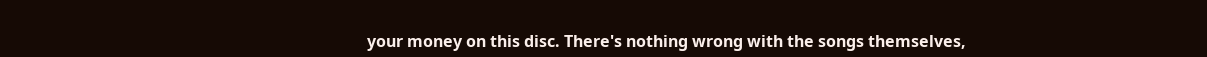your money on this disc. There's nothing wrong with the songs themselves,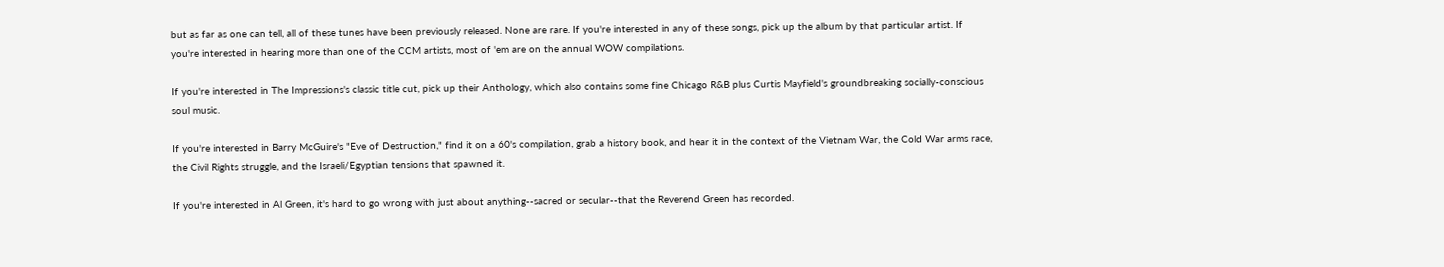but as far as one can tell, all of these tunes have been previously released. None are rare. If you're interested in any of these songs, pick up the album by that particular artist. If you're interested in hearing more than one of the CCM artists, most of 'em are on the annual WOW compilations.

If you're interested in The Impressions's classic title cut, pick up their Anthology, which also contains some fine Chicago R&B plus Curtis Mayfield's groundbreaking socially-conscious soul music.

If you're interested in Barry McGuire's "Eve of Destruction," find it on a 60's compilation, grab a history book, and hear it in the context of the Vietnam War, the Cold War arms race, the Civil Rights struggle, and the Israeli/Egyptian tensions that spawned it.

If you're interested in Al Green, it's hard to go wrong with just about anything--sacred or secular--that the Reverend Green has recorded.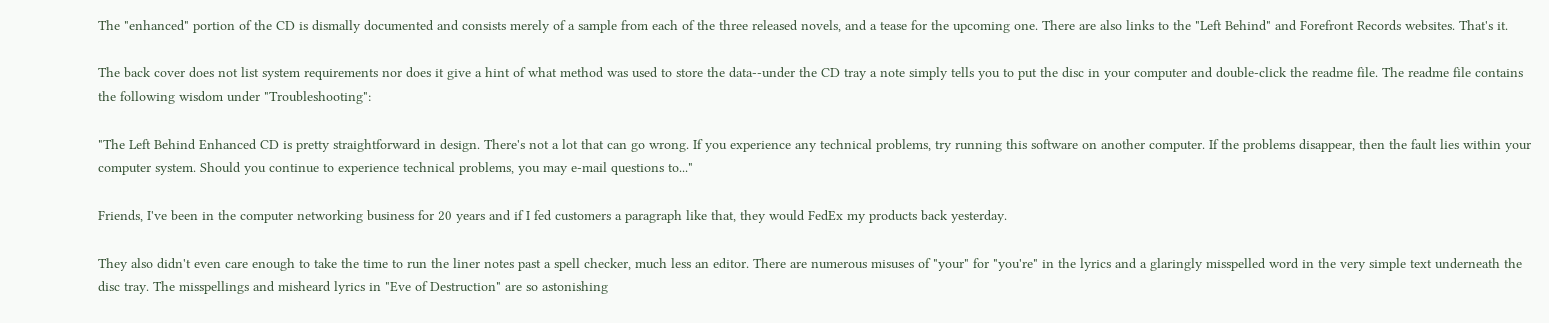The "enhanced" portion of the CD is dismally documented and consists merely of a sample from each of the three released novels, and a tease for the upcoming one. There are also links to the "Left Behind" and Forefront Records websites. That's it.

The back cover does not list system requirements nor does it give a hint of what method was used to store the data--under the CD tray a note simply tells you to put the disc in your computer and double-click the readme file. The readme file contains the following wisdom under "Troubleshooting":

"The Left Behind Enhanced CD is pretty straightforward in design. There's not a lot that can go wrong. If you experience any technical problems, try running this software on another computer. If the problems disappear, then the fault lies within your computer system. Should you continue to experience technical problems, you may e-mail questions to..."

Friends, I've been in the computer networking business for 20 years and if I fed customers a paragraph like that, they would FedEx my products back yesterday.

They also didn't even care enough to take the time to run the liner notes past a spell checker, much less an editor. There are numerous misuses of "your" for "you're" in the lyrics and a glaringly misspelled word in the very simple text underneath the disc tray. The misspellings and misheard lyrics in "Eve of Destruction" are so astonishing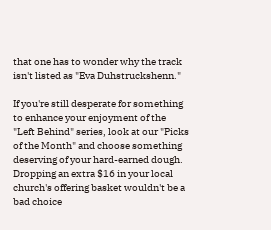that one has to wonder why the track isn't listed as "Eva Duhstruckshenn."

If you're still desperate for something to enhance your enjoyment of the "Left Behind" series, look at our "Picks of the Month" and choose something deserving of your hard-earned dough. Dropping an extra $16 in your local church's offering basket wouldn't be a bad choice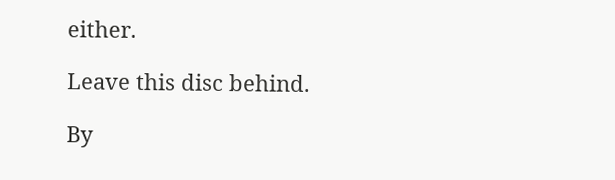either.

Leave this disc behind.

By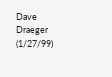Dave Draeger (1/27/99)